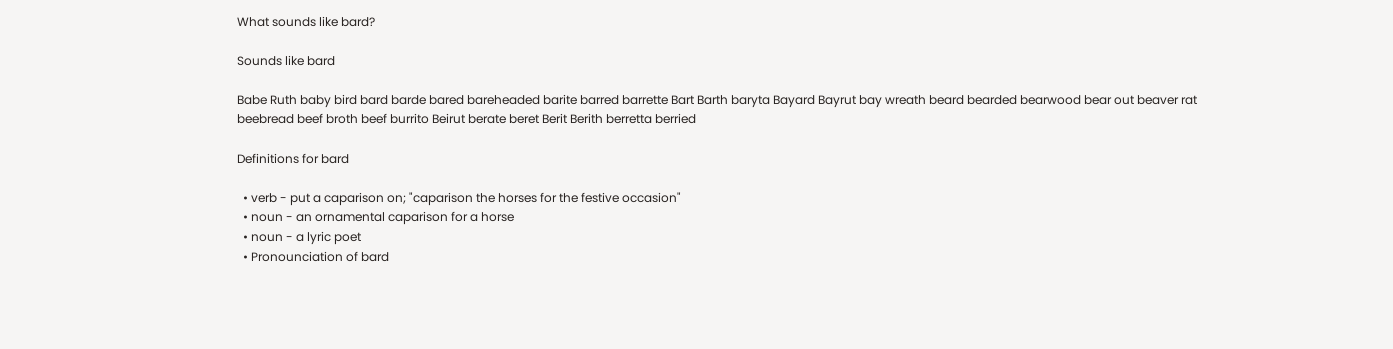What sounds like bard?

Sounds like bard

Babe Ruth baby bird bard barde bared bareheaded barite barred barrette Bart Barth baryta Bayard Bayrut bay wreath beard bearded bearwood bear out beaver rat beebread beef broth beef burrito Beirut berate beret Berit Berith berretta berried

Definitions for bard

  • verb - put a caparison on; "caparison the horses for the festive occasion"
  • noun - an ornamental caparison for a horse
  • noun - a lyric poet
  • Pronounciation of bard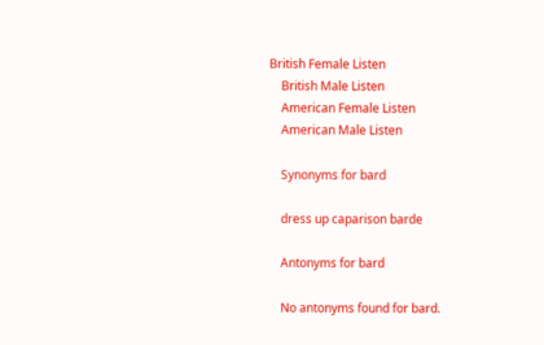British Female Listen
    British Male Listen
    American Female Listen
    American Male Listen

    Synonyms for bard

    dress up caparison barde

    Antonyms for bard

    No antonyms found for bard.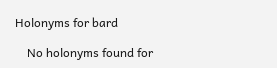Holonyms for bard

    No holonyms found for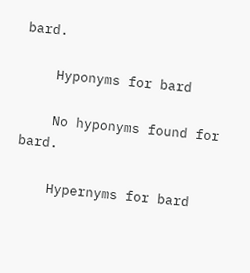bard.

    Hyponyms for bard

    No hyponyms found for bard.

    Hypernyms for bard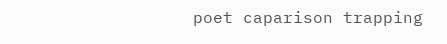poet caparison trapping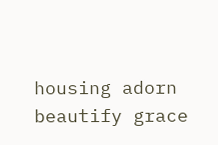housing adorn beautify grace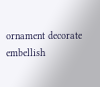ornament decorate embellish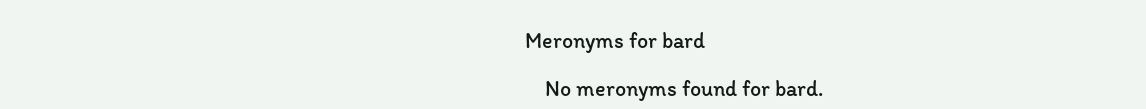Meronyms for bard

    No meronyms found for bard.